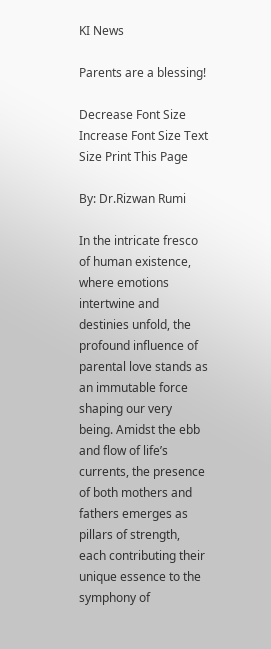KI News

Parents are a blessing!

Decrease Font Size Increase Font Size Text Size Print This Page

By: Dr.Rizwan Rumi

In the intricate fresco of human existence, where emotions intertwine and destinies unfold, the profound influence of parental love stands as an immutable force shaping our very being. Amidst the ebb and flow of life’s currents, the presence of both mothers and fathers emerges as pillars of strength, each contributing their unique essence to the symphony of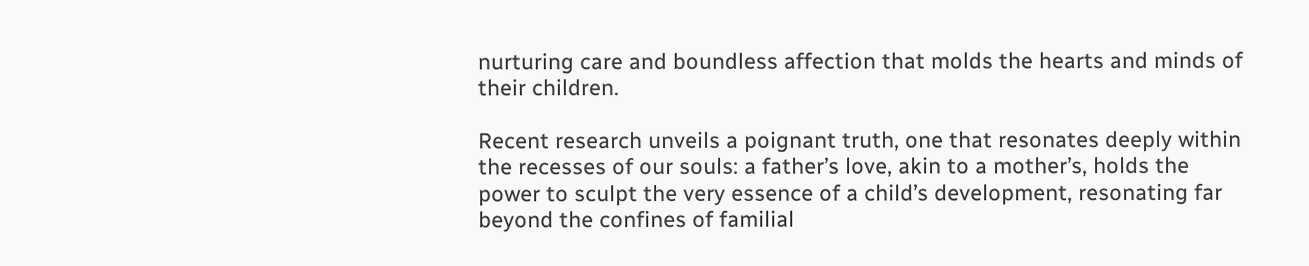nurturing care and boundless affection that molds the hearts and minds of their children.

Recent research unveils a poignant truth, one that resonates deeply within the recesses of our souls: a father’s love, akin to a mother’s, holds the power to sculpt the very essence of a child’s development, resonating far beyond the confines of familial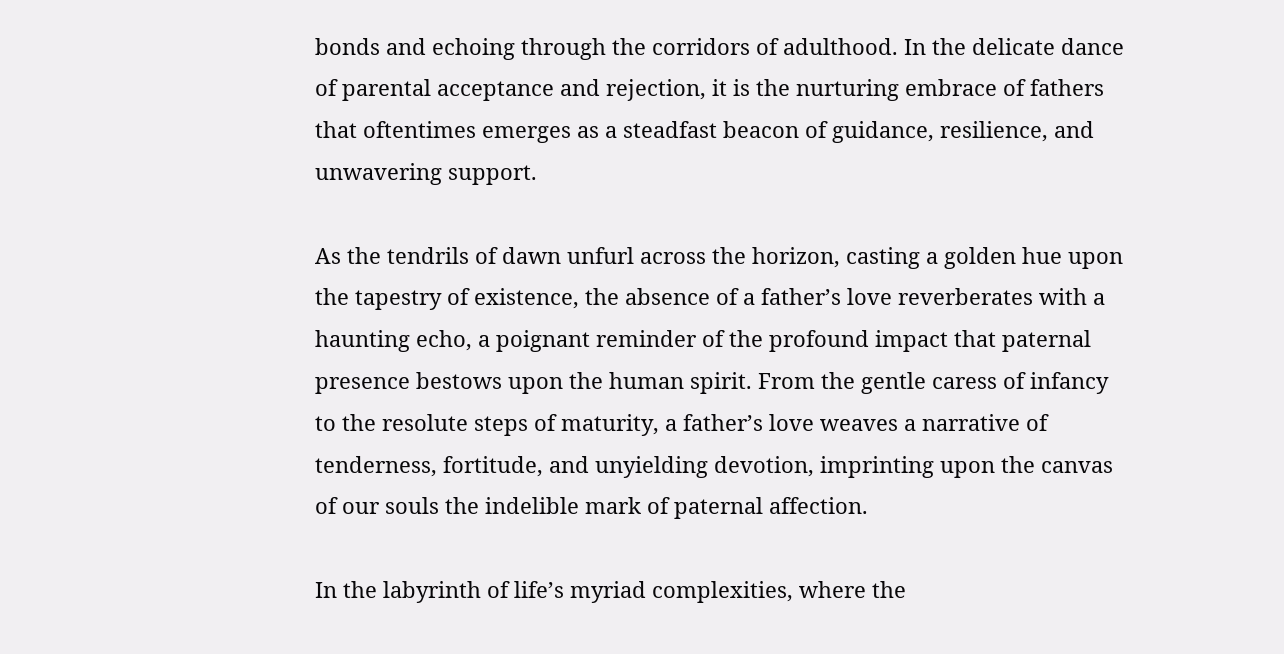bonds and echoing through the corridors of adulthood. In the delicate dance of parental acceptance and rejection, it is the nurturing embrace of fathers that oftentimes emerges as a steadfast beacon of guidance, resilience, and unwavering support.

As the tendrils of dawn unfurl across the horizon, casting a golden hue upon the tapestry of existence, the absence of a father’s love reverberates with a haunting echo, a poignant reminder of the profound impact that paternal presence bestows upon the human spirit. From the gentle caress of infancy to the resolute steps of maturity, a father’s love weaves a narrative of tenderness, fortitude, and unyielding devotion, imprinting upon the canvas of our souls the indelible mark of paternal affection.

In the labyrinth of life’s myriad complexities, where the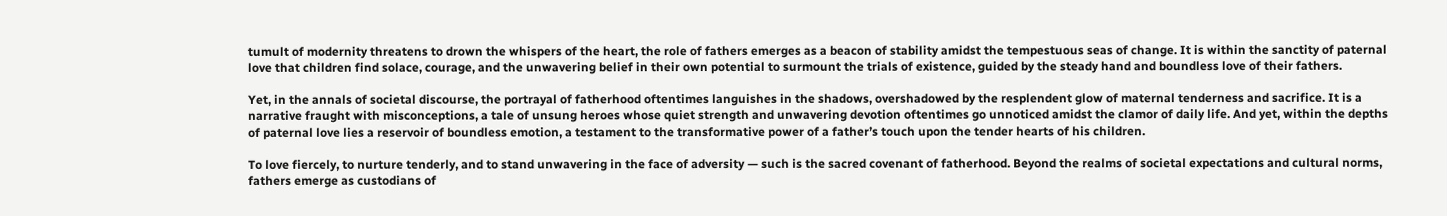tumult of modernity threatens to drown the whispers of the heart, the role of fathers emerges as a beacon of stability amidst the tempestuous seas of change. It is within the sanctity of paternal love that children find solace, courage, and the unwavering belief in their own potential to surmount the trials of existence, guided by the steady hand and boundless love of their fathers.

Yet, in the annals of societal discourse, the portrayal of fatherhood oftentimes languishes in the shadows, overshadowed by the resplendent glow of maternal tenderness and sacrifice. It is a narrative fraught with misconceptions, a tale of unsung heroes whose quiet strength and unwavering devotion oftentimes go unnoticed amidst the clamor of daily life. And yet, within the depths of paternal love lies a reservoir of boundless emotion, a testament to the transformative power of a father’s touch upon the tender hearts of his children.

To love fiercely, to nurture tenderly, and to stand unwavering in the face of adversity — such is the sacred covenant of fatherhood. Beyond the realms of societal expectations and cultural norms, fathers emerge as custodians of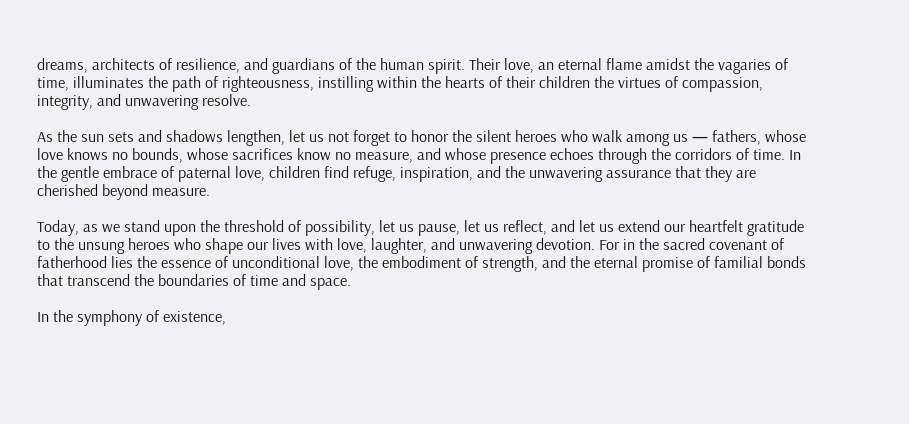dreams, architects of resilience, and guardians of the human spirit. Their love, an eternal flame amidst the vagaries of time, illuminates the path of righteousness, instilling within the hearts of their children the virtues of compassion, integrity, and unwavering resolve.

As the sun sets and shadows lengthen, let us not forget to honor the silent heroes who walk among us — fathers, whose love knows no bounds, whose sacrifices know no measure, and whose presence echoes through the corridors of time. In the gentle embrace of paternal love, children find refuge, inspiration, and the unwavering assurance that they are cherished beyond measure.

Today, as we stand upon the threshold of possibility, let us pause, let us reflect, and let us extend our heartfelt gratitude to the unsung heroes who shape our lives with love, laughter, and unwavering devotion. For in the sacred covenant of fatherhood lies the essence of unconditional love, the embodiment of strength, and the eternal promise of familial bonds that transcend the boundaries of time and space.

In the symphony of existence,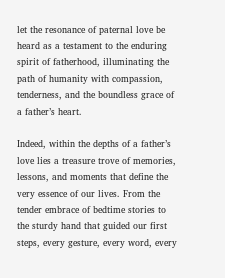let the resonance of paternal love be heard as a testament to the enduring spirit of fatherhood, illuminating the path of humanity with compassion, tenderness, and the boundless grace of a father’s heart.

Indeed, within the depths of a father’s love lies a treasure trove of memories, lessons, and moments that define the very essence of our lives. From the tender embrace of bedtime stories to the sturdy hand that guided our first steps, every gesture, every word, every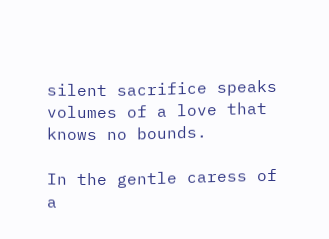silent sacrifice speaks volumes of a love that knows no bounds.

In the gentle caress of a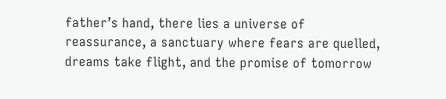father’s hand, there lies a universe of reassurance, a sanctuary where fears are quelled, dreams take flight, and the promise of tomorrow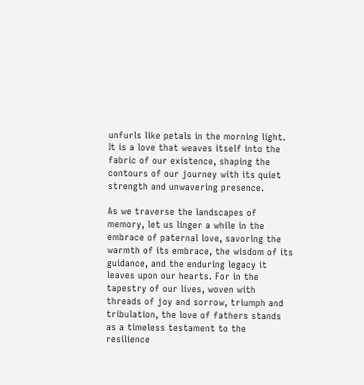unfurls like petals in the morning light. It is a love that weaves itself into the fabric of our existence, shaping the contours of our journey with its quiet strength and unwavering presence.

As we traverse the landscapes of memory, let us linger a while in the embrace of paternal love, savoring the warmth of its embrace, the wisdom of its guidance, and the enduring legacy it leaves upon our hearts. For in the tapestry of our lives, woven with threads of joy and sorrow, triumph and tribulation, the love of fathers stands as a timeless testament to the resilience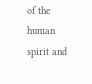of the human spirit and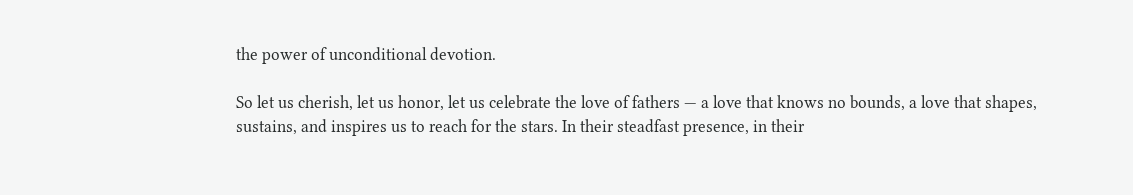the power of unconditional devotion.

So let us cherish, let us honor, let us celebrate the love of fathers — a love that knows no bounds, a love that shapes, sustains, and inspires us to reach for the stars. In their steadfast presence, in their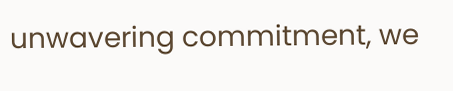unwavering commitment, we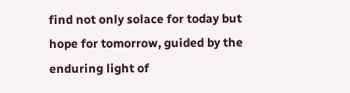find not only solace for today but hope for tomorrow, guided by the enduring light of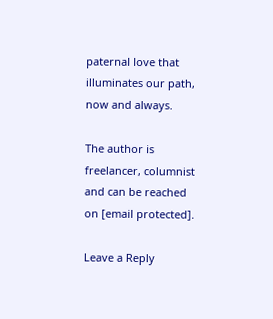paternal love that illuminates our path, now and always.

The author is freelancer, columnist and can be reached on [email protected].

Leave a Reply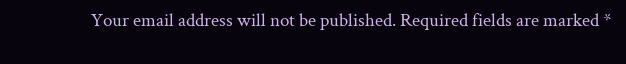Your email address will not be published. Required fields are marked *